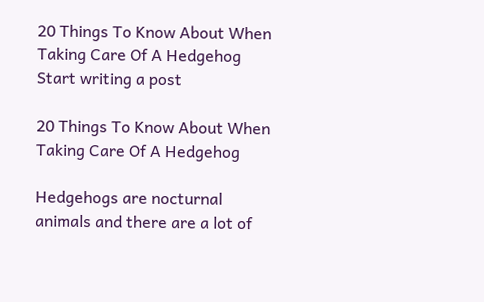20 Things To Know About When Taking Care Of A Hedgehog
Start writing a post

20 Things To Know About When Taking Care Of A Hedgehog

Hedgehogs are nocturnal animals and there are a lot of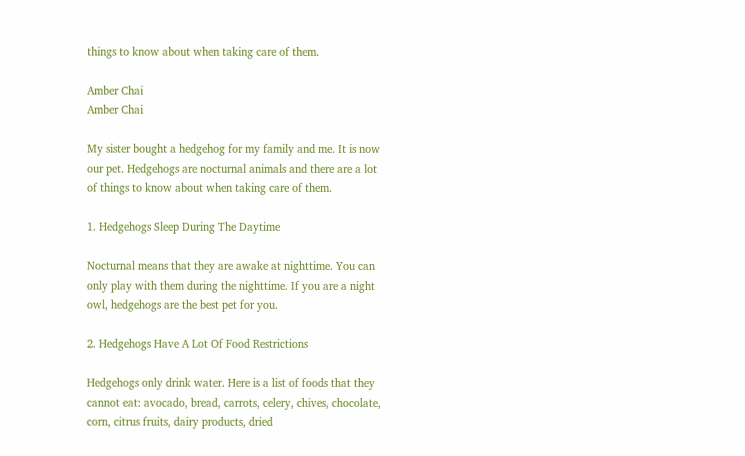things to know about when taking care of them.

Amber Chai
Amber Chai

My sister bought a hedgehog for my family and me. It is now our pet. Hedgehogs are nocturnal animals and there are a lot of things to know about when taking care of them.

1. Hedgehogs Sleep During The Daytime

Nocturnal means that they are awake at nighttime. You can only play with them during the nighttime. If you are a night owl, hedgehogs are the best pet for you.

2. Hedgehogs Have A Lot Of Food Restrictions

Hedgehogs only drink water. Here is a list of foods that they cannot eat: avocado, bread, carrots, celery, chives, chocolate, corn, citrus fruits, dairy products, dried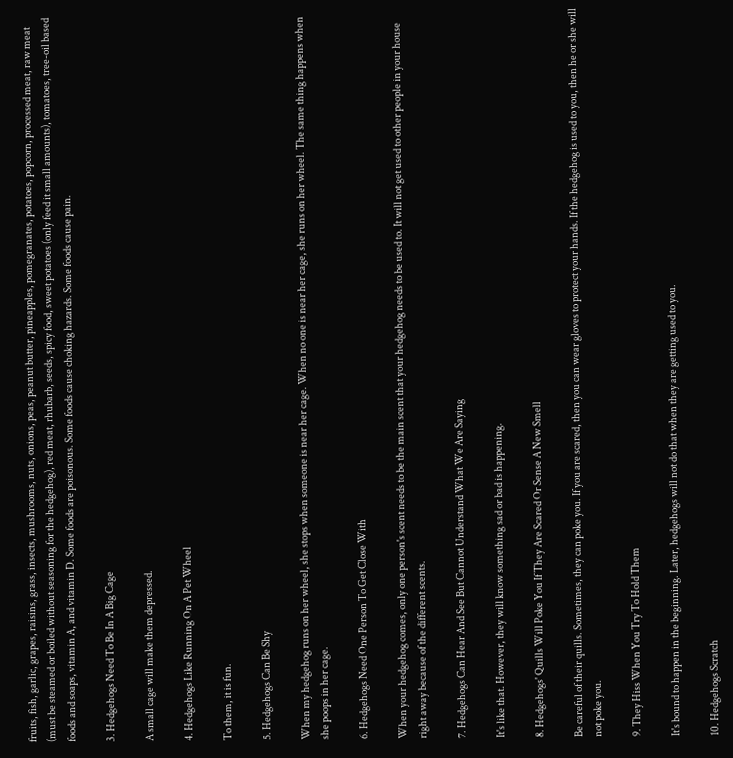fruits, fish, garlic, grapes, raisins, grass, insects, mushrooms, nuts, onions, peas, peanut butter, pineapples, pomegranates, potatoes, popcorn, processed meat, raw meat (must be steamed or boiled without seasoning for the hedgehog), red meat, rhubarb, seeds, spicy food, sweet potatoes (only feed it small amounts), tomatoes, tree-oil based foods and soaps, vitamin A, and vitamin D. Some foods are poisonous. Some foods cause choking hazards. Some foods cause pain.

3. Hedgehogs Need To Be In A Big Cage

A small cage will make them depressed.

4. Hedgehogs Like Running On A Pet Wheel

To them, it is fun.

5. Hedgehogs Can Be Shy

When my hedgehog runs on her wheel, she stops when someone is near her cage. When no one is near her cage, she runs on her wheel. The same thing happens when she poops in her cage.

6. Hedgehogs Need One Person To Get Close With

When your hedgehog comes, only one person's scent needs to be the main scent that your hedgehog needs to be used to. It will not get used to other people in your house right away because of the different scents.

7. Hedgehogs Can Hear And See But Cannot Understand What We Are Saying

It's like that. However, they will know something sad or bad is happening.

8. Hedgehogs' Quills Will Poke You If They Are Scared Or Sense A New Smell

Be careful of their quills. Sometimes, they can poke you. If you are scared, then you can wear gloves to protect your hands. If the hedgehog is used to you, then he or she will not poke you.

9. They Hiss When You Try To Hold Them

It's bound to happen in the beginning. Later, hedgehogs will not do that when they are getting used to you.

10. Hedgehogs Scratch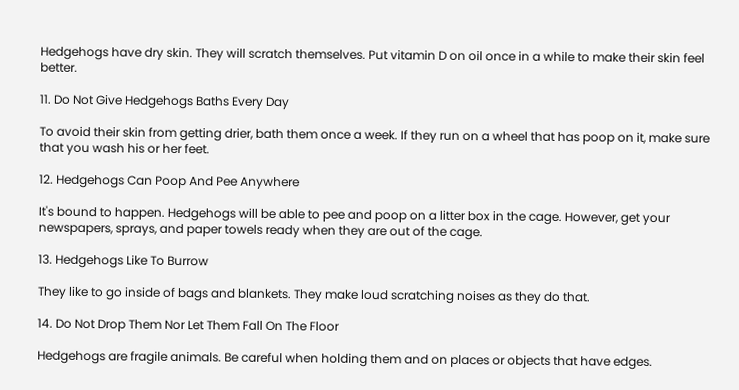Hedgehogs have dry skin. They will scratch themselves. Put vitamin D on oil once in a while to make their skin feel better.

11. Do Not Give Hedgehogs Baths Every Day

To avoid their skin from getting drier, bath them once a week. If they run on a wheel that has poop on it, make sure that you wash his or her feet.

12. Hedgehogs Can Poop And Pee Anywhere

It's bound to happen. Hedgehogs will be able to pee and poop on a litter box in the cage. However, get your newspapers, sprays, and paper towels ready when they are out of the cage.

13. Hedgehogs Like To Burrow

They like to go inside of bags and blankets. They make loud scratching noises as they do that.

14. Do Not Drop Them Nor Let Them Fall On The Floor

Hedgehogs are fragile animals. Be careful when holding them and on places or objects that have edges.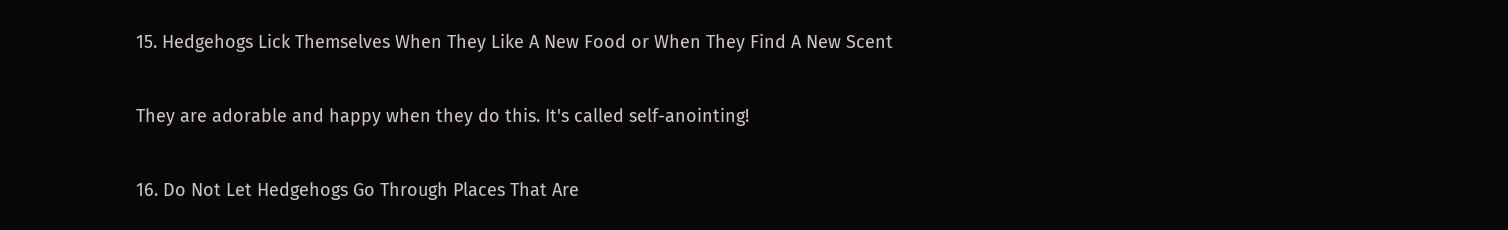15. Hedgehogs Lick Themselves When They Like A New Food or When They Find A New Scent

They are adorable and happy when they do this. It's called self-anointing!

16. Do Not Let Hedgehogs Go Through Places That Are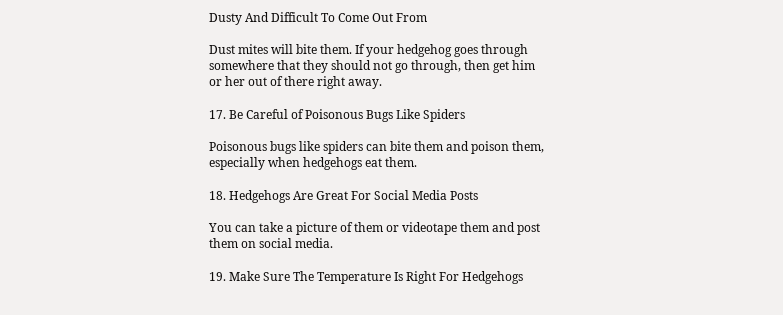Dusty And Difficult To Come Out From

Dust mites will bite them. If your hedgehog goes through somewhere that they should not go through, then get him or her out of there right away.

17. Be Careful of Poisonous Bugs Like Spiders

Poisonous bugs like spiders can bite them and poison them, especially when hedgehogs eat them.

18. Hedgehogs Are Great For Social Media Posts

You can take a picture of them or videotape them and post them on social media.

19. Make Sure The Temperature Is Right For Hedgehogs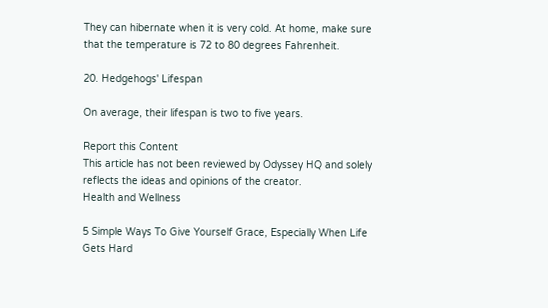They can hibernate when it is very cold. At home, make sure that the temperature is 72 to 80 degrees Fahrenheit.

20. Hedgehogs' Lifespan

On average, their lifespan is two to five years.

Report this Content
This article has not been reviewed by Odyssey HQ and solely reflects the ideas and opinions of the creator.
Health and Wellness

5 Simple Ways To Give Yourself Grace, Especially When Life Gets Hard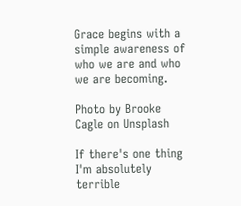Grace begins with a simple awareness of who we are and who we are becoming.

Photo by Brooke Cagle on Unsplash

If there's one thing I'm absolutely terrible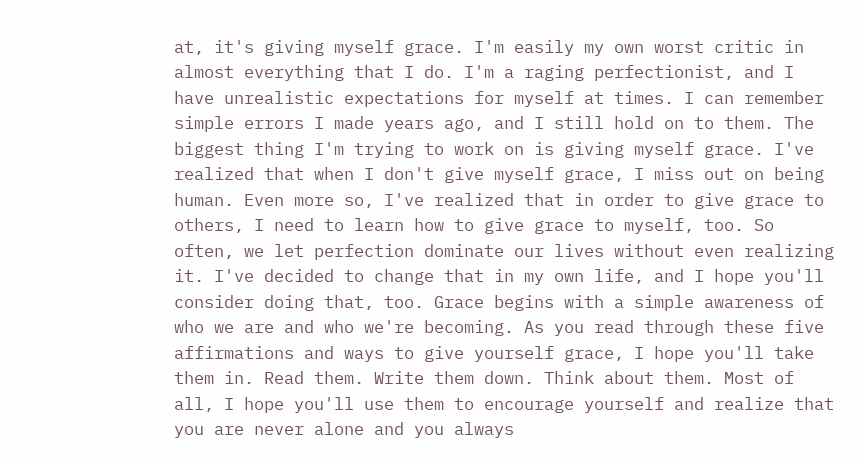at, it's giving myself grace. I'm easily my own worst critic in almost everything that I do. I'm a raging perfectionist, and I have unrealistic expectations for myself at times. I can remember simple errors I made years ago, and I still hold on to them. The biggest thing I'm trying to work on is giving myself grace. I've realized that when I don't give myself grace, I miss out on being human. Even more so, I've realized that in order to give grace to others, I need to learn how to give grace to myself, too. So often, we let perfection dominate our lives without even realizing it. I've decided to change that in my own life, and I hope you'll consider doing that, too. Grace begins with a simple awareness of who we are and who we're becoming. As you read through these five affirmations and ways to give yourself grace, I hope you'll take them in. Read them. Write them down. Think about them. Most of all, I hope you'll use them to encourage yourself and realize that you are never alone and you always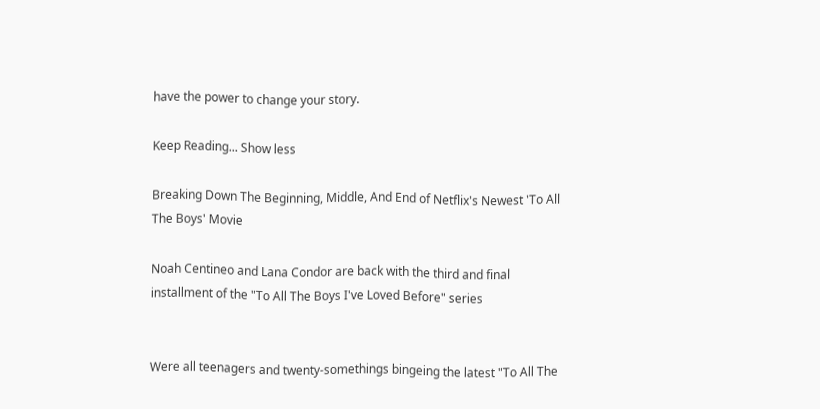have the power to change your story.

Keep Reading... Show less

Breaking Down The Beginning, Middle, And End of Netflix's Newest 'To All The Boys' Movie

Noah Centineo and Lana Condor are back with the third and final installment of the "To All The Boys I've Loved Before" series


Were all teenagers and twenty-somethings bingeing the latest "To All The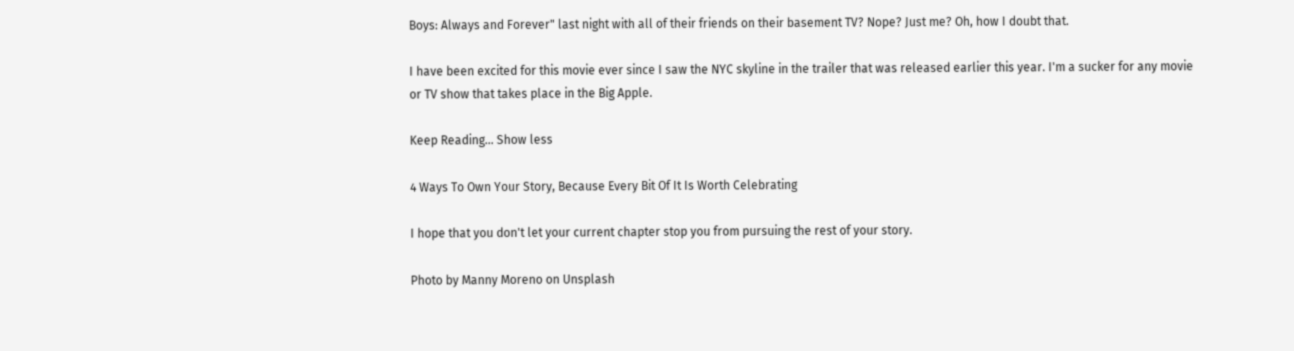Boys: Always and Forever" last night with all of their friends on their basement TV? Nope? Just me? Oh, how I doubt that.

I have been excited for this movie ever since I saw the NYC skyline in the trailer that was released earlier this year. I'm a sucker for any movie or TV show that takes place in the Big Apple.

Keep Reading... Show less

4 Ways To Own Your Story, Because Every Bit Of It Is Worth Celebrating

I hope that you don't let your current chapter stop you from pursuing the rest of your story.

Photo by Manny Moreno on Unsplash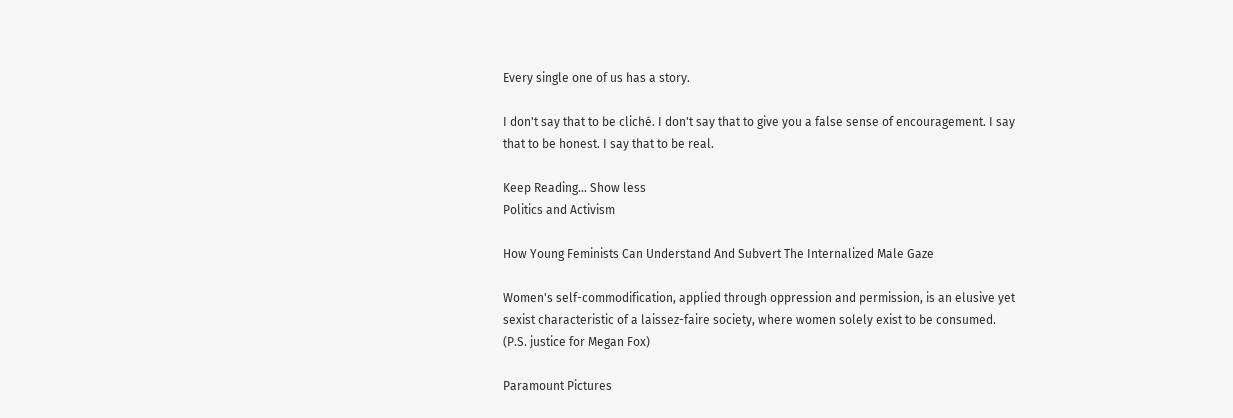Every single one of us has a story.

I don't say that to be cliché. I don't say that to give you a false sense of encouragement. I say that to be honest. I say that to be real.

Keep Reading... Show less
Politics and Activism

How Young Feminists Can Understand And Subvert The Internalized Male Gaze

Women's self-commodification, applied through oppression and permission, is an elusive yet sexist characteristic of a laissez-faire society, where women solely exist to be consumed. (P.S. justice for Megan Fox)

Paramount Pictures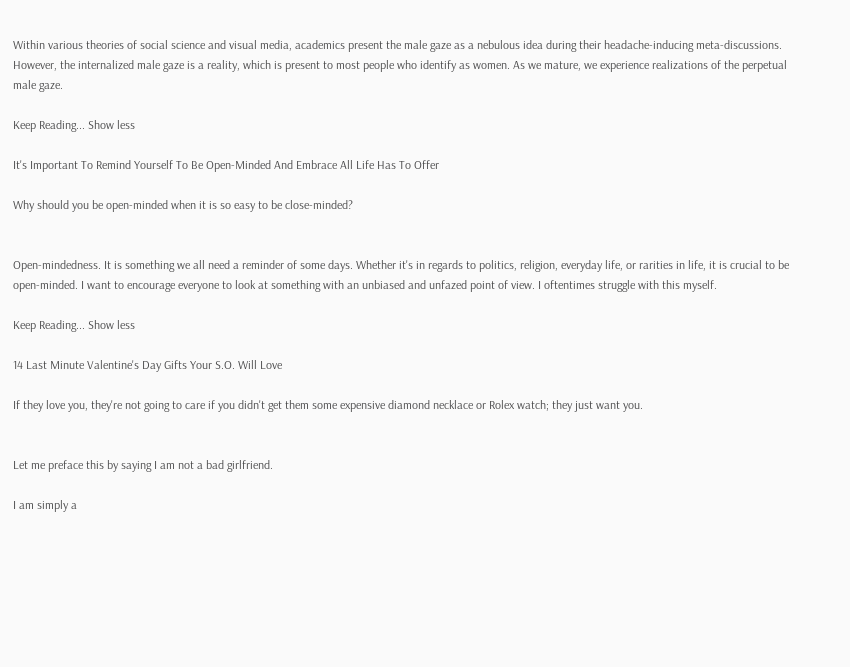Within various theories of social science and visual media, academics present the male gaze as a nebulous idea during their headache-inducing meta-discussions. However, the internalized male gaze is a reality, which is present to most people who identify as women. As we mature, we experience realizations of the perpetual male gaze.

Keep Reading... Show less

It's Important To Remind Yourself To Be Open-Minded And Embrace All Life Has To Offer

Why should you be open-minded when it is so easy to be close-minded?


Open-mindedness. It is something we all need a reminder of some days. Whether it's in regards to politics, religion, everyday life, or rarities in life, it is crucial to be open-minded. I want to encourage everyone to look at something with an unbiased and unfazed point of view. I oftentimes struggle with this myself.

Keep Reading... Show less

14 Last Minute Valentine's Day Gifts Your S.O. Will Love

If they love you, they're not going to care if you didn't get them some expensive diamond necklace or Rolex watch; they just want you.


Let me preface this by saying I am not a bad girlfriend.

I am simply a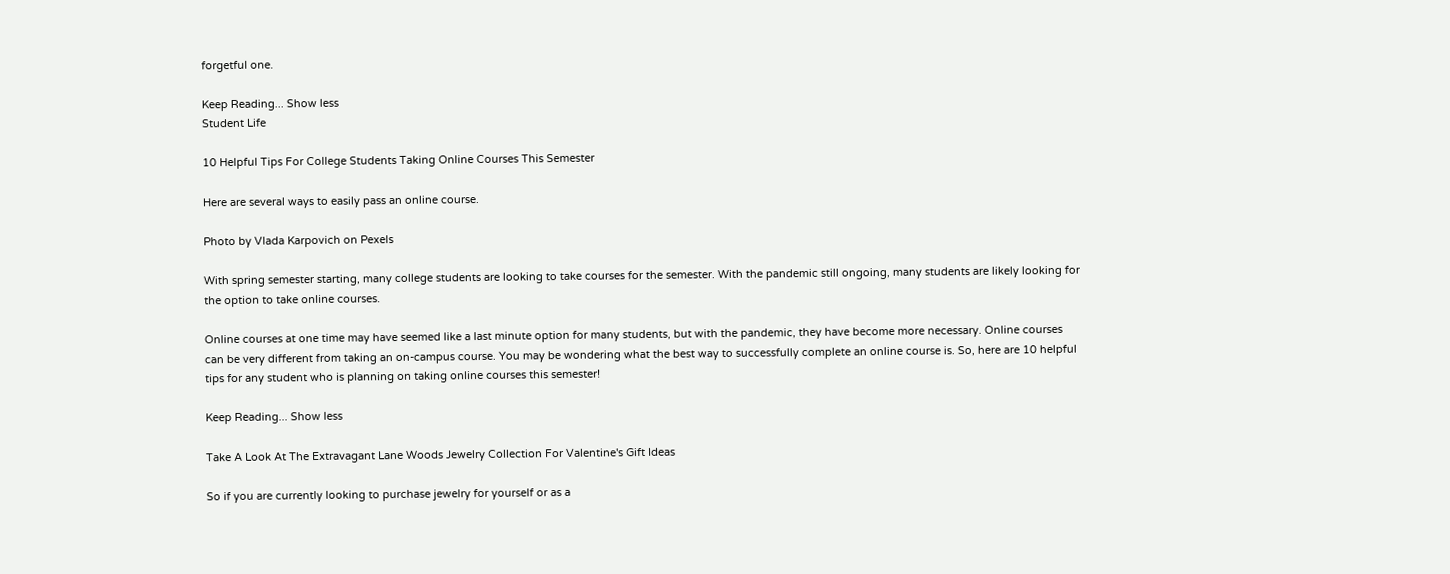forgetful one.

Keep Reading... Show less
Student Life

10 Helpful Tips For College Students Taking Online Courses This Semester

Here are several ways to easily pass an online course.

Photo by Vlada Karpovich on Pexels

With spring semester starting, many college students are looking to take courses for the semester. With the pandemic still ongoing, many students are likely looking for the option to take online courses.

Online courses at one time may have seemed like a last minute option for many students, but with the pandemic, they have become more necessary. Online courses can be very different from taking an on-campus course. You may be wondering what the best way to successfully complete an online course is. So, here are 10 helpful tips for any student who is planning on taking online courses this semester!

Keep Reading... Show less

Take A Look At The Extravagant Lane Woods Jewelry Collection For Valentine's Gift Ideas

So if you are currently looking to purchase jewelry for yourself or as a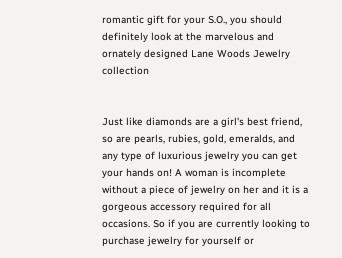romantic gift for your S.O., you should definitely look at the marvelous and ornately designed Lane Woods Jewelry collection


Just like diamonds are a girl's best friend, so are pearls, rubies, gold, emeralds, and any type of luxurious jewelry you can get your hands on! A woman is incomplete without a piece of jewelry on her and it is a gorgeous accessory required for all occasions. So if you are currently looking to purchase jewelry for yourself or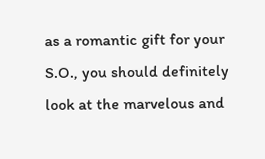as a romantic gift for your S.O., you should definitely look at the marvelous and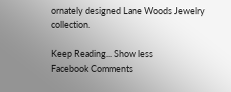ornately designed Lane Woods Jewelry collection.

Keep Reading... Show less
Facebook Comments